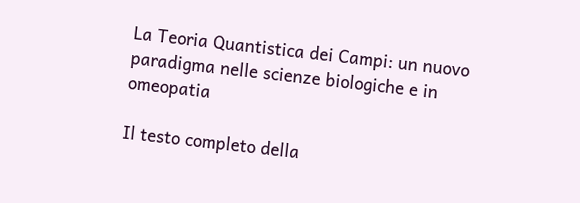La Teoria Quantistica dei Campi: un nuovo paradigma nelle scienze biologiche e in omeopatia

Il testo completo della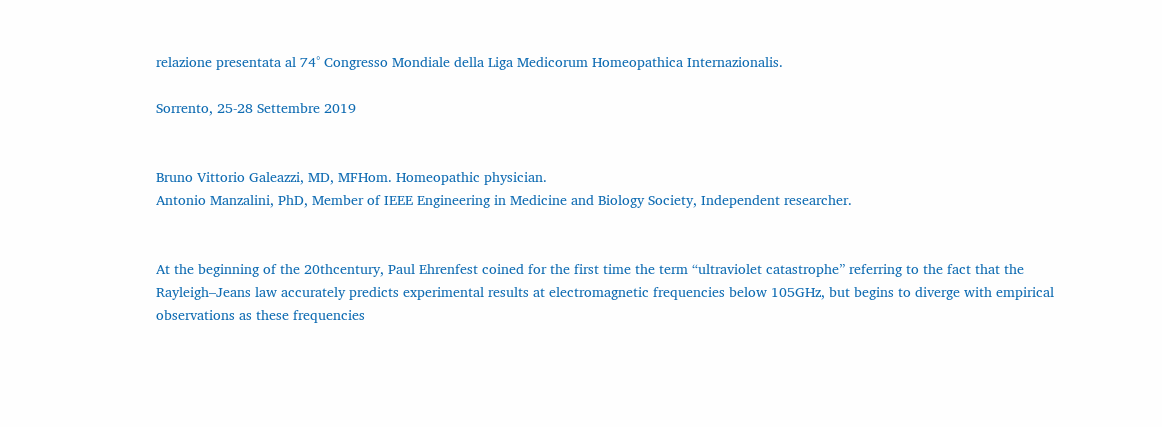relazione presentata al 74° Congresso Mondiale della Liga Medicorum Homeopathica Internazionalis.

Sorrento, 25-28 Settembre 2019


Bruno Vittorio Galeazzi, MD, MFHom. Homeopathic physician.
Antonio Manzalini, PhD, Member of IEEE Engineering in Medicine and Biology Society, Independent researcher.


At the beginning of the 20thcentury, Paul Ehrenfest coined for the first time the term “ultraviolet catastrophe” referring to the fact that the Rayleigh–Jeans law accurately predicts experimental results at electromagnetic frequencies below 105GHz, but begins to diverge with empirical observations as these frequencies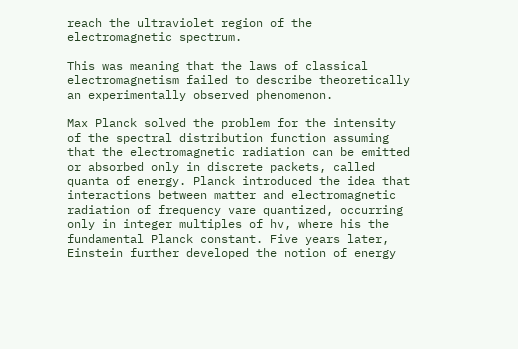reach the ultraviolet region of the electromagnetic spectrum.

This was meaning that the laws of classical electromagnetism failed to describe theoretically an experimentally observed phenomenon.

Max Planck solved the problem for the intensity of the spectral distribution function assuming that the electromagnetic radiation can be emitted or absorbed only in discrete packets, called quanta of energy. Planck introduced the idea that interactions between matter and electromagnetic radiation of frequency vare quantized, occurring only in integer multiples of hv, where his the fundamental Planck constant. Five years later, Einstein further developed the notion of energy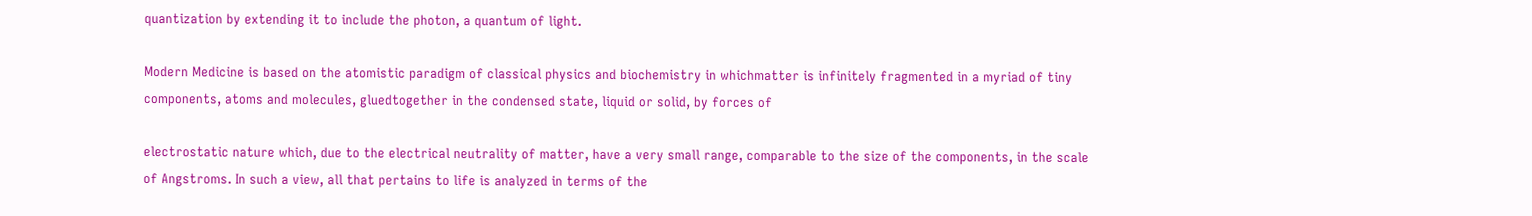quantization by extending it to include the photon, a quantum of light.

Modern Medicine is based on the atomistic paradigm of classical physics and biochemistry in whichmatter is infinitely fragmented in a myriad of tiny components, atoms and molecules, gluedtogether in the condensed state, liquid or solid, by forces of

electrostatic nature which, due to the electrical neutrality of matter, have a very small range, comparable to the size of the components, in the scale of Angstroms. In such a view, all that pertains to life is analyzed in terms of the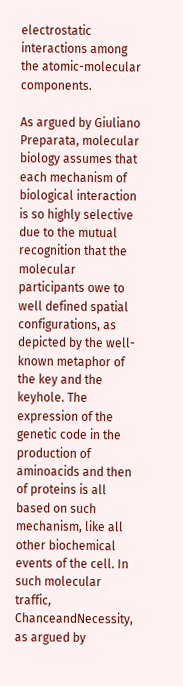electrostatic interactions among the atomic-molecular components.

As argued by Giuliano Preparata, molecular biology assumes that each mechanism of biological interaction is so highly selective due to the mutual recognition that the molecular participants owe to well defined spatial configurations, as depicted by the well-known metaphor of the key and the keyhole. The expression of the genetic code in the production of aminoacids and then of proteins is all based on such mechanism, like all other biochemical events of the cell. In such molecular traffic, ChanceandNecessity, as argued by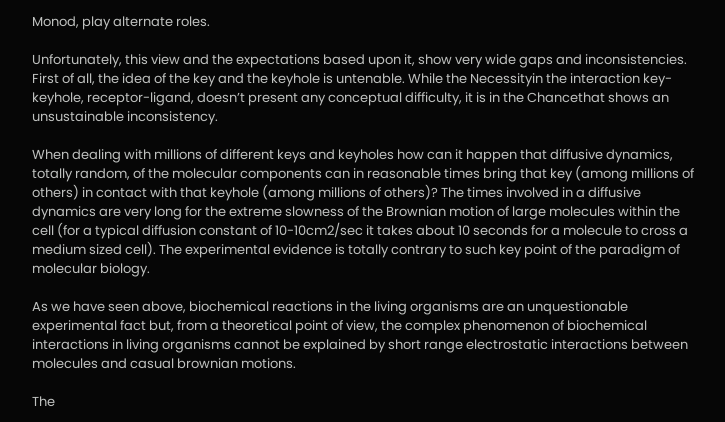Monod, play alternate roles.

Unfortunately, this view and the expectations based upon it, show very wide gaps and inconsistencies. First of all, the idea of the key and the keyhole is untenable. While the Necessityin the interaction key-keyhole, receptor-ligand, doesn’t present any conceptual difficulty, it is in the Chancethat shows an unsustainable inconsistency.

When dealing with millions of different keys and keyholes how can it happen that diffusive dynamics, totally random, of the molecular components can in reasonable times bring that key (among millions of others) in contact with that keyhole (among millions of others)? The times involved in a diffusive dynamics are very long for the extreme slowness of the Brownian motion of large molecules within the cell (for a typical diffusion constant of 10-10cm2/sec it takes about 10 seconds for a molecule to cross a medium sized cell). The experimental evidence is totally contrary to such key point of the paradigm of molecular biology.

As we have seen above, biochemical reactions in the living organisms are an unquestionable experimental fact but, from a theoretical point of view, the complex phenomenon of biochemical interactions in living organisms cannot be explained by short range electrostatic interactions between molecules and casual brownian motions.

The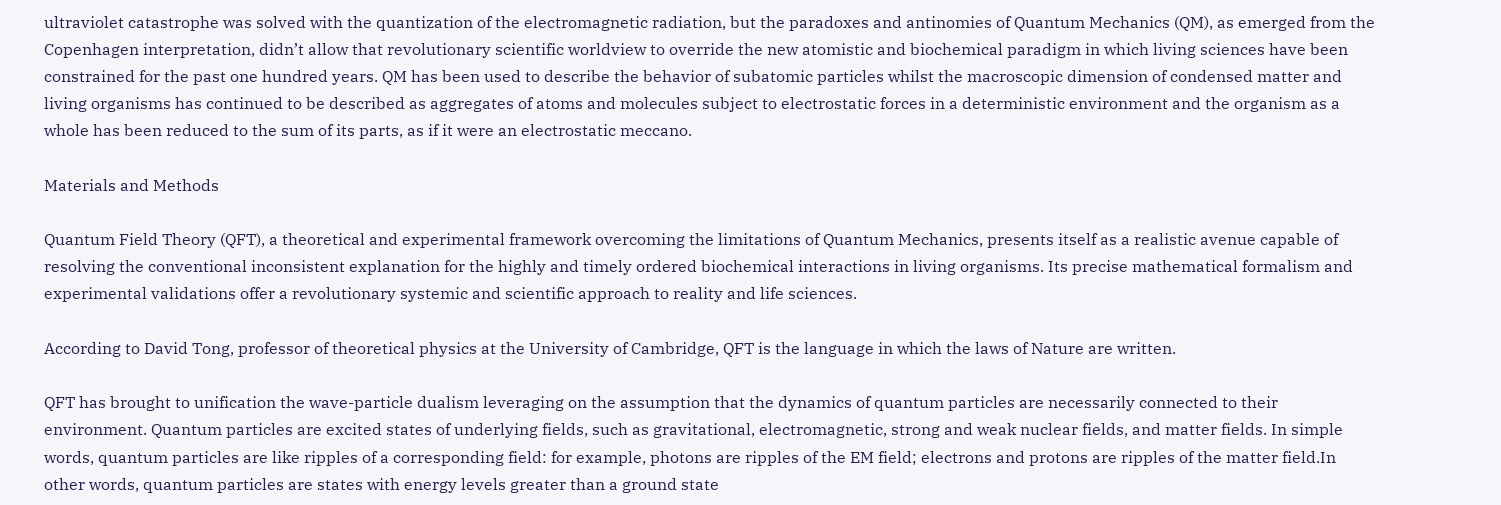ultraviolet catastrophe was solved with the quantization of the electromagnetic radiation, but the paradoxes and antinomies of Quantum Mechanics (QM), as emerged from the Copenhagen interpretation, didn’t allow that revolutionary scientific worldview to override the new atomistic and biochemical paradigm in which living sciences have been constrained for the past one hundred years. QM has been used to describe the behavior of subatomic particles whilst the macroscopic dimension of condensed matter and living organisms has continued to be described as aggregates of atoms and molecules subject to electrostatic forces in a deterministic environment and the organism as a whole has been reduced to the sum of its parts, as if it were an electrostatic meccano.

Materials and Methods

Quantum Field Theory (QFT), a theoretical and experimental framework overcoming the limitations of Quantum Mechanics, presents itself as a realistic avenue capable of resolving the conventional inconsistent explanation for the highly and timely ordered biochemical interactions in living organisms. Its precise mathematical formalism and experimental validations offer a revolutionary systemic and scientific approach to reality and life sciences.

According to David Tong, professor of theoretical physics at the University of Cambridge, QFT is the language in which the laws of Nature are written.

QFT has brought to unification the wave-particle dualism leveraging on the assumption that the dynamics of quantum particles are necessarily connected to their environment. Quantum particles are excited states of underlying fields, such as gravitational, electromagnetic, strong and weak nuclear fields, and matter fields. In simple words, quantum particles are like ripples of a corresponding field: for example, photons are ripples of the EM field; electrons and protons are ripples of the matter field.In other words, quantum particles are states with energy levels greater than a ground state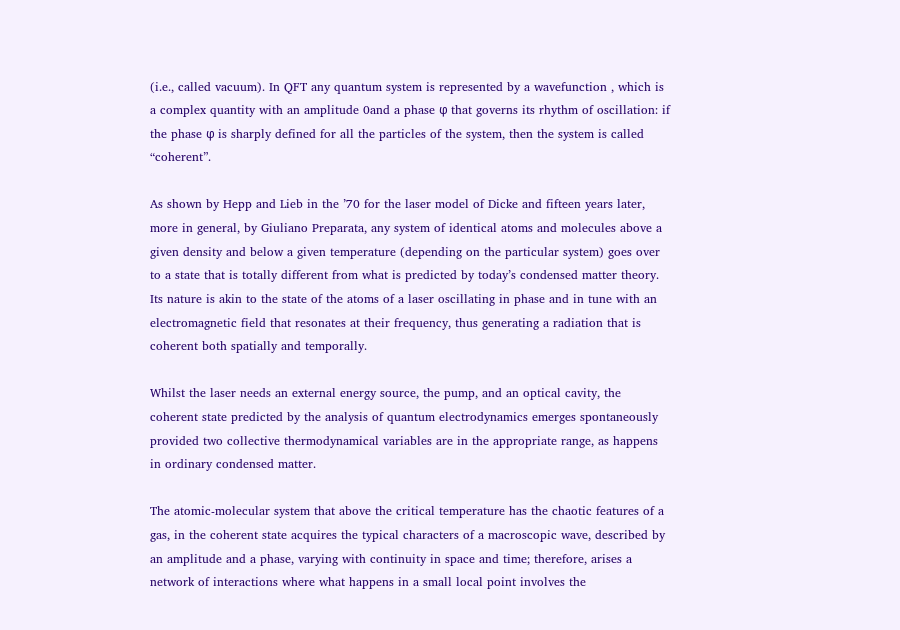(i.e., called vacuum). In QFT any quantum system is represented by a wavefunction , which is a complex quantity with an amplitude 0and a phase φ that governs its rhythm of oscillation: if the phase φ is sharply defined for all the particles of the system, then the system is called “coherent”.

As shown by Hepp and Lieb in the ’70 for the laser model of Dicke and fifteen years later, more in general, by Giuliano Preparata, any system of identical atoms and molecules above a given density and below a given temperature (depending on the particular system) goes over to a state that is totally different from what is predicted by today’s condensed matter theory. Its nature is akin to the state of the atoms of a laser oscillating in phase and in tune with an electromagnetic field that resonates at their frequency, thus generating a radiation that is coherent both spatially and temporally.

Whilst the laser needs an external energy source, the pump, and an optical cavity, the coherent state predicted by the analysis of quantum electrodynamics emerges spontaneously provided two collective thermodynamical variables are in the appropriate range, as happens in ordinary condensed matter.

The atomic-molecular system that above the critical temperature has the chaotic features of a gas, in the coherent state acquires the typical characters of a macroscopic wave, described by an amplitude and a phase, varying with continuity in space and time; therefore, arises a network of interactions where what happens in a small local point involves the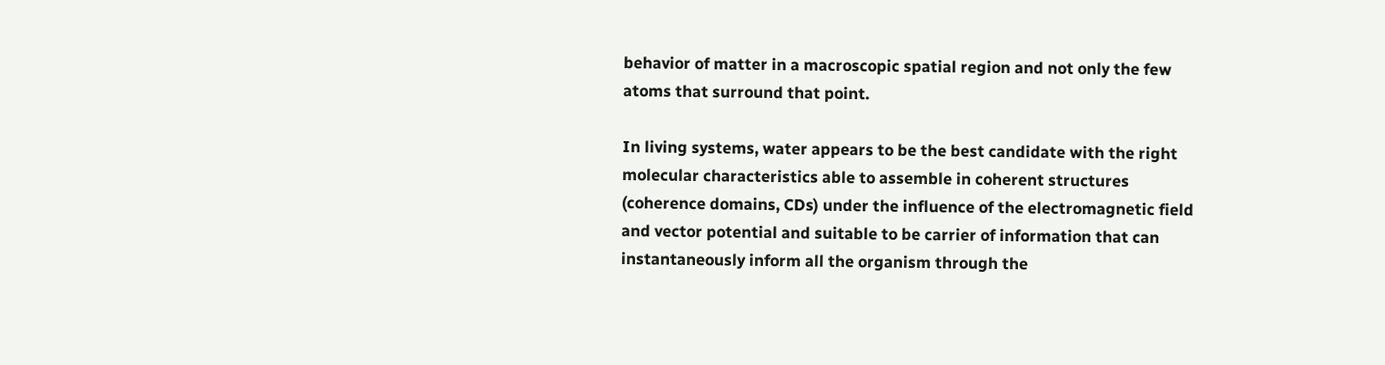behavior of matter in a macroscopic spatial region and not only the few atoms that surround that point.

In living systems, water appears to be the best candidate with the right molecular characteristics able to assemble in coherent structures (coherence domains, CDs) under the influence of the electromagnetic field and vector potential and suitable to be carrier of information that can instantaneously inform all the organism through the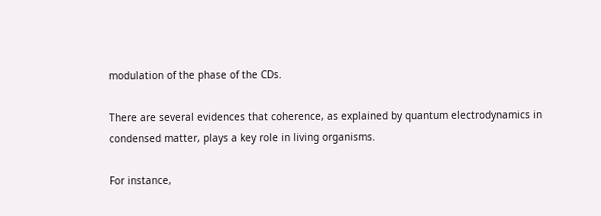modulation of the phase of the CDs.

There are several evidences that coherence, as explained by quantum electrodynamics in condensed matter, plays a key role in living organisms.

For instance,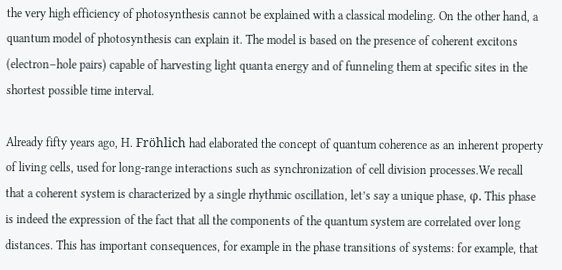the very high efficiency of photosynthesis cannot be explained with a classical modeling. On the other hand, a quantum model of photosynthesis can explain it. The model is based on the presence of coherent excitons (electron–hole pairs) capable of harvesting light quanta energy and of funneling them at specific sites in the shortest possible time interval.

Already fifty years ago, H. Fröhlich had elaborated the concept of quantum coherence as an inherent property of living cells, used for long-range interactions such as synchronization of cell division processes.We recall that a coherent system is characterized by a single rhythmic oscillation, let’s say a unique phase, φ. This phase is indeed the expression of the fact that all the components of the quantum system are correlated over long distances. This has important consequences, for example in the phase transitions of systems: for example, that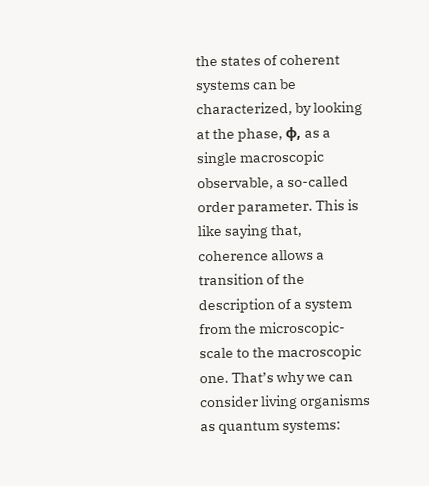the states of coherent systems can be characterized, by looking at the phase, φ, as a single macroscopic observable, a so-called order parameter. This is like saying that, coherence allows a transition of the description of a system from the microscopic-scale to the macroscopic one. That’s why we can consider living organisms as quantum systems: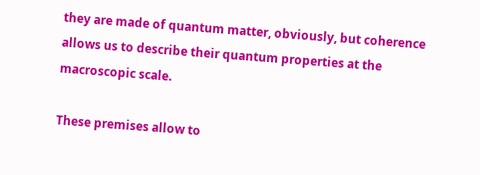they are made of quantum matter, obviously, but coherence allows us to describe their quantum properties at the macroscopic scale.

These premises allow to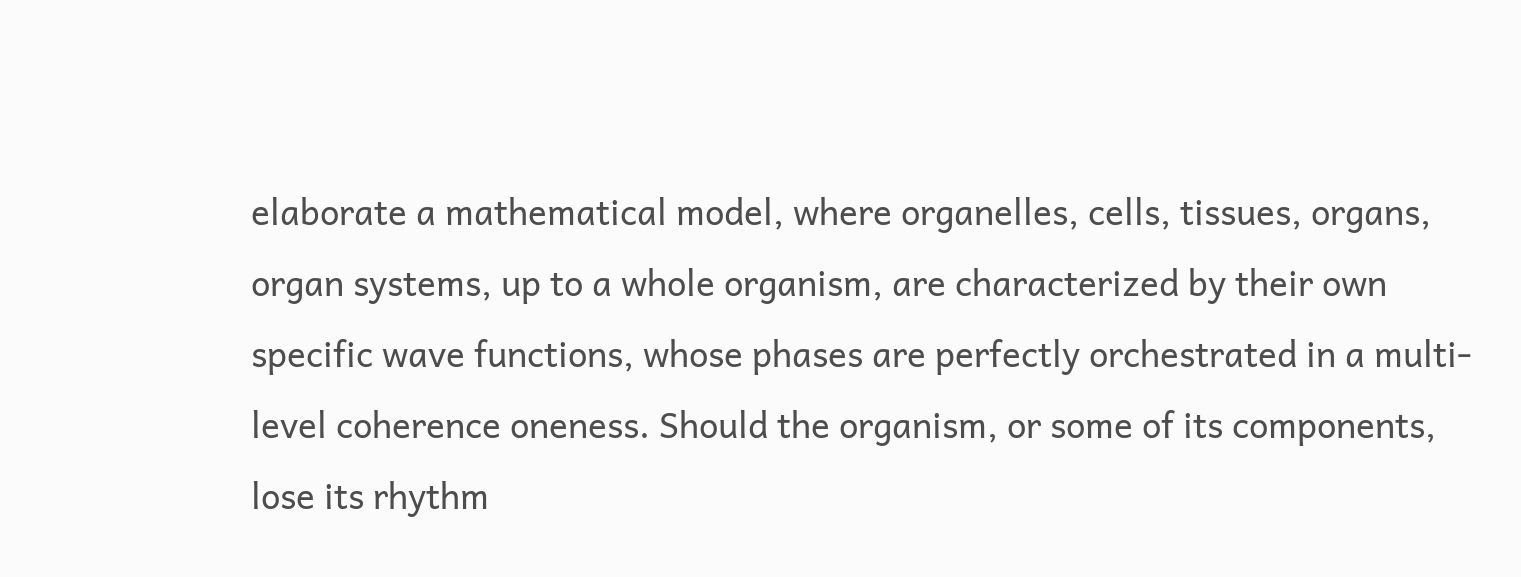elaborate a mathematical model, where organelles, cells, tissues, organs, organ systems, up to a whole organism, are characterized by their own specific wave functions, whose phases are perfectly orchestrated in a multi-level coherence oneness. Should the organism, or some of its components, lose its rhythm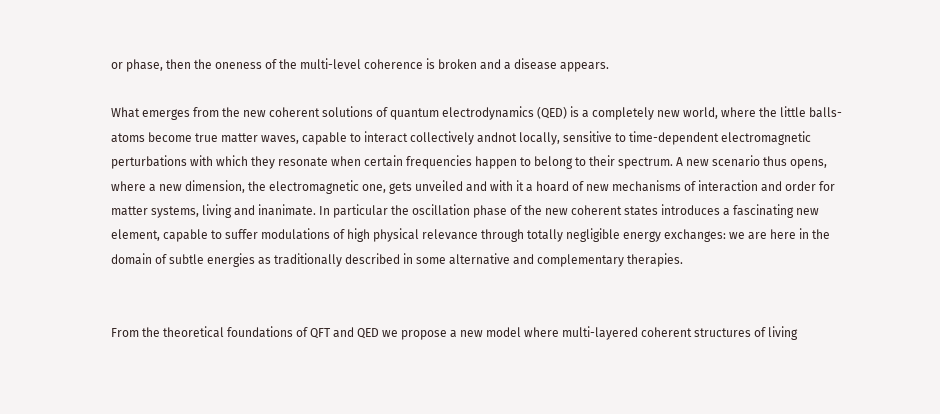or phase, then the oneness of the multi-level coherence is broken and a disease appears.

What emerges from the new coherent solutions of quantum electrodynamics (QED) is a completely new world, where the little balls-atoms become true matter waves, capable to interact collectively andnot locally, sensitive to time-dependent electromagnetic perturbations with which they resonate when certain frequencies happen to belong to their spectrum. A new scenario thus opens, where a new dimension, the electromagnetic one, gets unveiled and with it a hoard of new mechanisms of interaction and order for matter systems, living and inanimate. In particular the oscillation phase of the new coherent states introduces a fascinating new element, capable to suffer modulations of high physical relevance through totally negligible energy exchanges: we are here in the domain of subtle energies as traditionally described in some alternative and complementary therapies.


From the theoretical foundations of QFT and QED we propose a new model where multi-layered coherent structures of living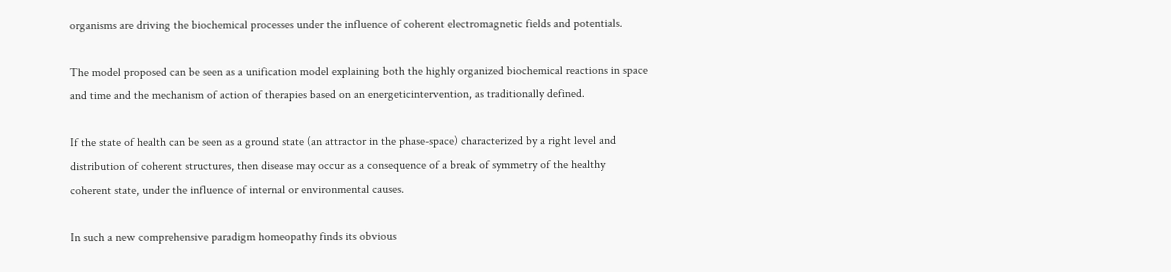organisms are driving the biochemical processes under the influence of coherent electromagnetic fields and potentials.

The model proposed can be seen as a unification model explaining both the highly organized biochemical reactions in space and time and the mechanism of action of therapies based on an energeticintervention, as traditionally defined.

If the state of health can be seen as a ground state (an attractor in the phase-space) characterized by a right level and distribution of coherent structures, then disease may occur as a consequence of a break of symmetry of the healthy coherent state, under the influence of internal or environmental causes.

In such a new comprehensive paradigm homeopathy finds its obvious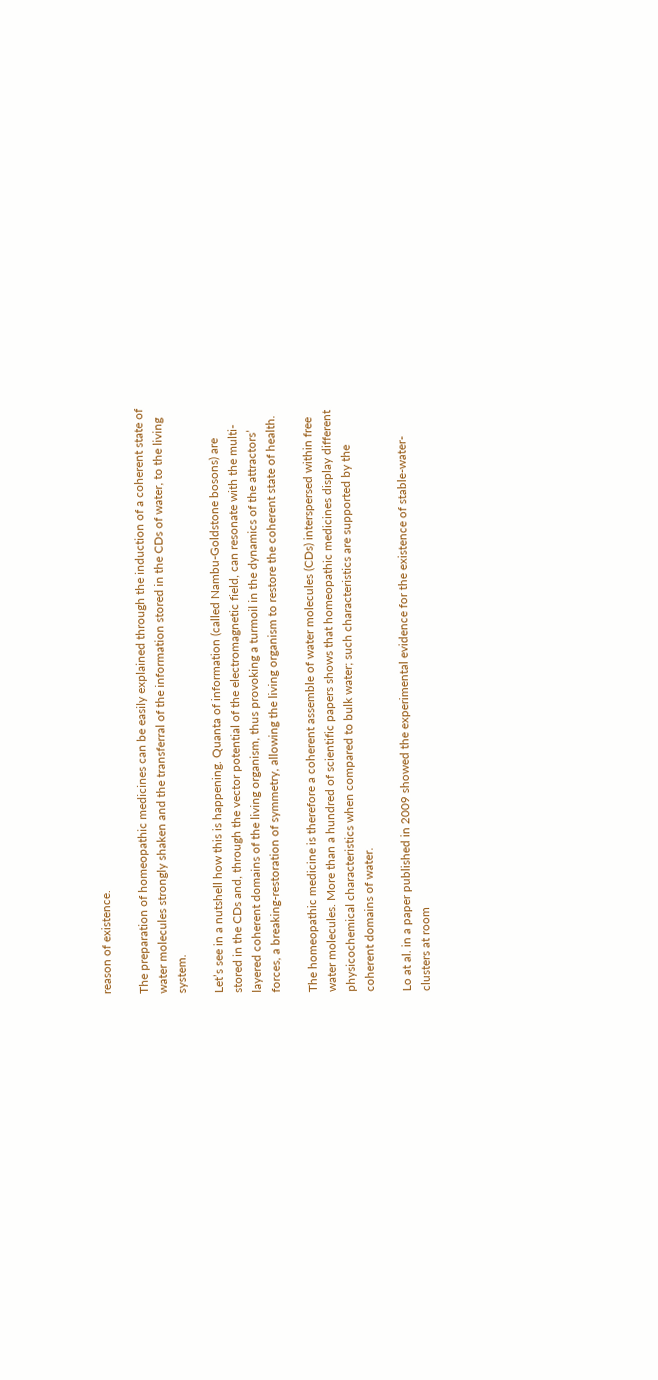reason of existence.

The preparation of homeopathic medicines can be easily explained through the induction of a coherent state of water molecules strongly shaken and the transferral of the information stored in the CDs of water, to the living system.

Let’s see in a nutshell how this is happening. Quanta of information (called Nambu-Goldstone bosons) are stored in the CDs and, through the vector potential of the electromagnetic field, can resonate with the multi-layered coherent domains of the living organism, thus provoking a turmoil in the dynamics of the attractors’ forces, a breaking-restoration of symmetry, allowing the living organism to restore the coherent state of health.

The homeopathic medicine is therefore a coherent assemble of water molecules (CDs) interspersed within free water molecules. More than a hundred of scientific papers shows that homeopathic medicines display different physicochemical characteristics when compared to bulk water; such characteristics are supported by the coherent domains of water.

Lo at al. in a paper published in 2009 showed the experimental evidence for the existence of stable-water-clusters at room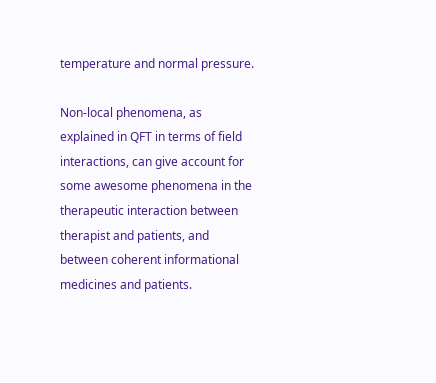temperature and normal pressure.

Non-local phenomena, as explained in QFT in terms of field interactions, can give account for some awesome phenomena in the therapeutic interaction between therapist and patients, and between coherent informational medicines and patients.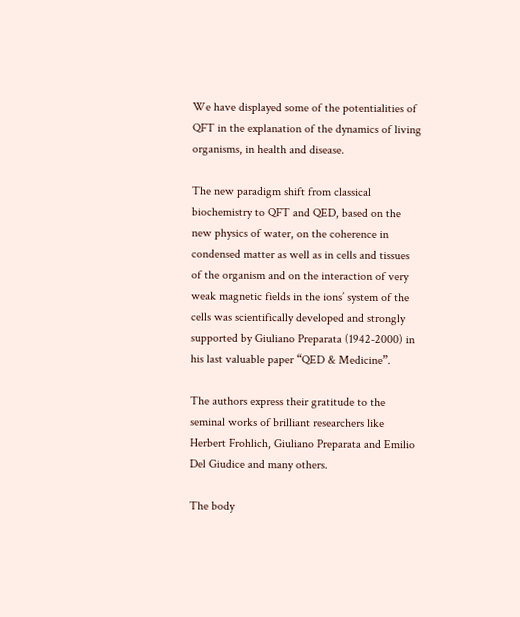We have displayed some of the potentialities of QFT in the explanation of the dynamics of living organisms, in health and disease.

The new paradigm shift from classical biochemistry to QFT and QED, based on the new physics of water, on the coherence in condensed matter as well as in cells and tissues of the organism and on the interaction of very weak magnetic fields in the ions’ system of the cells was scientifically developed and strongly supported by Giuliano Preparata (1942-2000) in his last valuable paper “QED & Medicine”.

The authors express their gratitude to the seminal works of brilliant researchers like Herbert Frohlich, Giuliano Preparata and Emilio Del Giudice and many others.

The body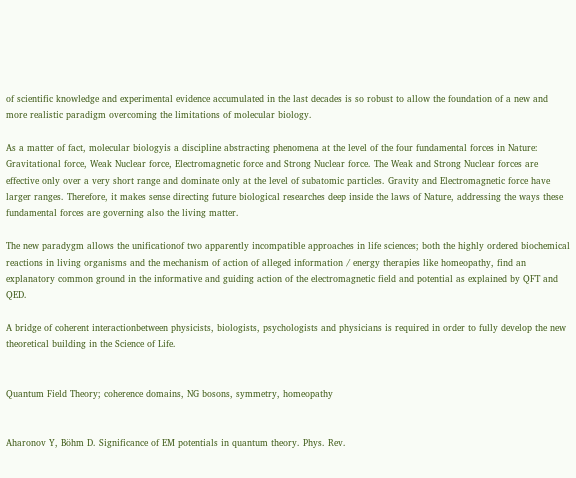of scientific knowledge and experimental evidence accumulated in the last decades is so robust to allow the foundation of a new and more realistic paradigm overcoming the limitations of molecular biology.

As a matter of fact, molecular biologyis a discipline abstracting phenomena at the level of the four fundamental forces in Nature: Gravitational force, Weak Nuclear force, Electromagnetic force and Strong Nuclear force. The Weak and Strong Nuclear forces are effective only over a very short range and dominate only at the level of subatomic particles. Gravity and Electromagnetic force have larger ranges. Therefore, it makes sense directing future biological researches deep inside the laws of Nature, addressing the ways these fundamental forces are governing also the living matter.

The new paradygm allows the unificationof two apparently incompatible approaches in life sciences; both the highly ordered biochemical reactions in living organisms and the mechanism of action of alleged information / energy therapies like homeopathy, find an explanatory common ground in the informative and guiding action of the electromagnetic field and potential as explained by QFT and QED.

A bridge of coherent interactionbetween physicists, biologists, psychologists and physicians is required in order to fully develop the new theoretical building in the Science of Life.


Quantum Field Theory; coherence domains, NG bosons, symmetry, homeopathy


Aharonov Y, Böhm D. Significance of EM potentials in quantum theory. Phys. Rev.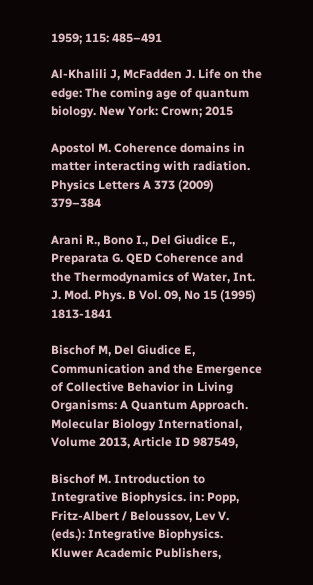1959; 115: 485–491

Al-Khalili J, McFadden J. Life on the edge: The coming age of quantum biology. New York: Crown; 2015

Apostol M. Coherence domains in matter interacting with radiation. Physics Letters A 373 (2009) 379–384

Arani R., Bono I., Del Giudice E., Preparata G. QED Coherence and the Thermodynamics of Water, Int. J. Mod. Phys. B Vol. 09, No 15 (1995) 1813-1841

Bischof M, Del Giudice E, Communication and the Emergence of Collective Behavior in Living Organisms: A Quantum Approach. Molecular Biology International, Volume 2013, Article ID 987549,

Bischof M. Introduction to Integrative Biophysics. in: Popp, Fritz-Albert / Beloussov, Lev V. (eds.): Integrative Biophysics. Kluwer Academic Publishers,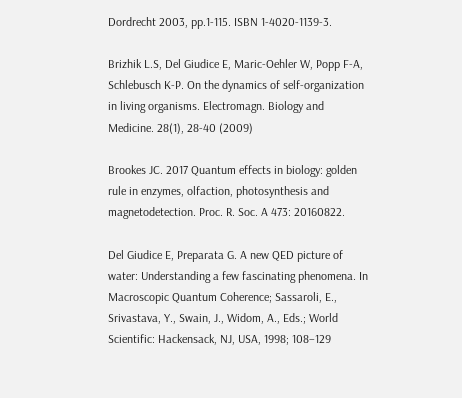Dordrecht 2003, pp.1-115. ISBN 1-4020-1139-3.

Brizhik L.S, Del Giudice E, Maric-Oehler W, Popp F-A, Schlebusch K-P. On the dynamics of self-organization in living organisms. Electromagn. Biology and Medicine. 28(1), 28-40 (2009)

Brookes JC. 2017 Quantum effects in biology: golden rule in enzymes, olfaction, photosynthesis and magnetodetection. Proc. R. Soc. A 473: 20160822.

Del Giudice E, Preparata G. A new QED picture of water: Understanding a few fascinating phenomena. In Macroscopic Quantum Coherence; Sassaroli, E., Srivastava, Y., Swain, J., Widom, A., Eds.; World Scientific: Hackensack, NJ, USA, 1998; 108–129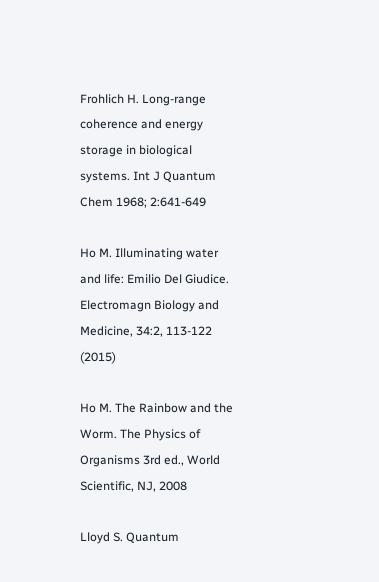Frohlich H. Long-range coherence and energy storage in biological systems. Int J Quantum Chem 1968; 2:641-649

Ho M. Illuminating water and life: Emilio Del Giudice. Electromagn Biology and Medicine, 34:2, 113-122 (2015)

Ho M. The Rainbow and the Worm. The Physics of Organisms 3rd ed., World Scientific, NJ, 2008

Lloyd S. Quantum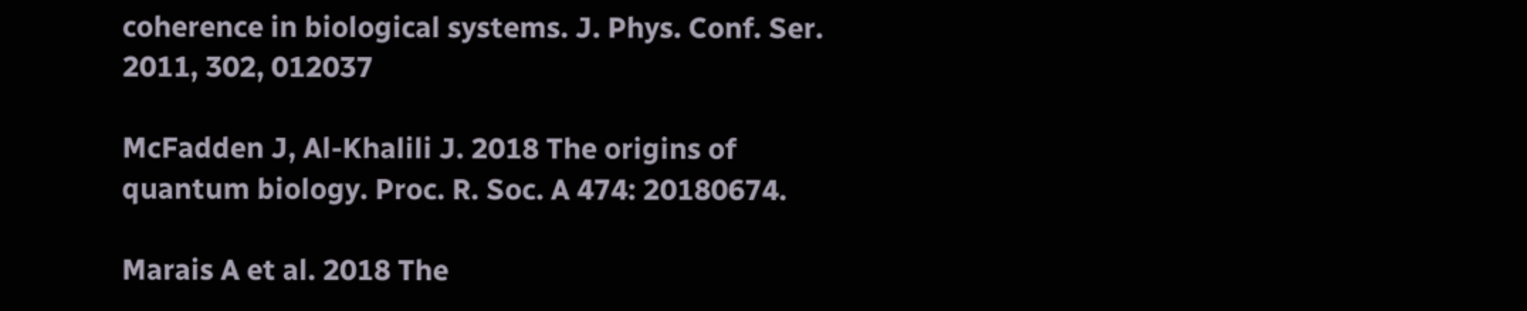coherence in biological systems. J. Phys. Conf. Ser. 2011, 302, 012037

McFadden J, Al-Khalili J. 2018 The origins of quantum biology. Proc. R. Soc. A 474: 20180674.

Marais A et al. 2018 The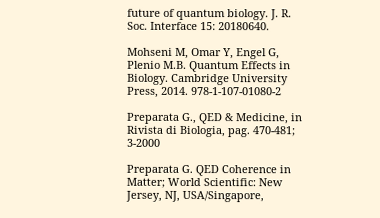future of quantum biology. J. R. Soc. Interface 15: 20180640.

Mohseni M, Omar Y, Engel G, Plenio M.B. Quantum Effects in Biology. Cambridge University Press, 2014. 978-1-107-01080-2

Preparata G., QED & Medicine, in Rivista di Biologia, pag. 470-481; 3-2000

Preparata G. QED Coherence in Matter; World Scientific: New Jersey, NJ, USA/Singapore,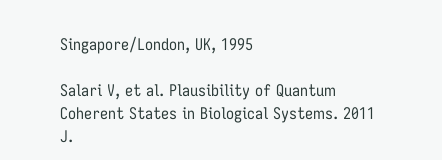Singapore/London, UK, 1995

Salari V, et al. Plausibility of Quantum Coherent States in Biological Systems. 2011 J.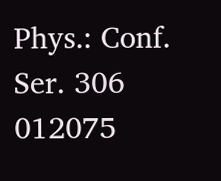Phys.: Conf. Ser. 306 012075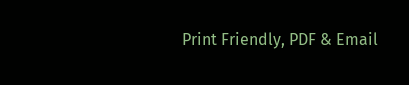Print Friendly, PDF & Email